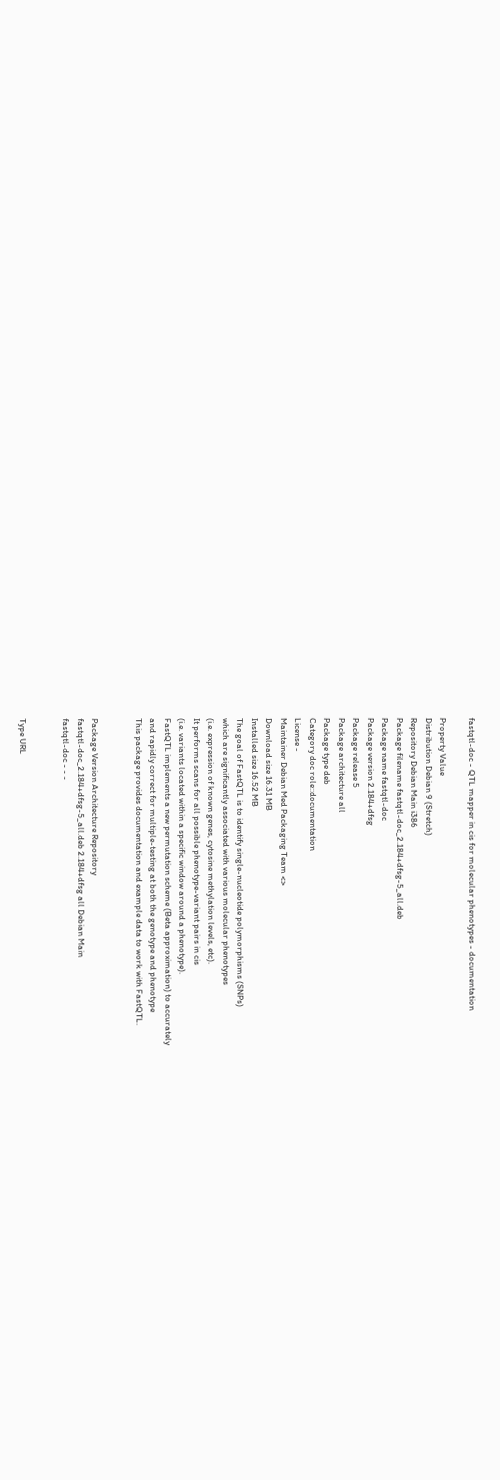fastqtl-doc - QTL mapper in cis for molecular phenotypes - documentation

Property Value
Distribution Debian 9 (Stretch)
Repository Debian Main i386
Package filename fastqtl-doc_2.184+dfsg-5_all.deb
Package name fastqtl-doc
Package version 2.184+dfsg
Package release 5
Package architecture all
Package type deb
Category doc role::documentation
License -
Maintainer Debian Med Packaging Team <>
Download size 16.31 MB
Installed size 16.52 MB
The goal of FastQTL is to identify single-nucleotide polymorphisms (SNPs)
which are significantly associated with various molecular phenotypes
(i.e. expression of known genes, cytosine methylation levels, etc).
It performs scans for all possible phenotype-variant pairs in cis
(i.e. variants located within a specific window around a phenotype).
FastQTL implements a new permutation scheme (Beta approximation) to accurately
and rapidly correct for multiple-testing at both the genotype and phenotype
This package provides documentation and example data to work with FastQTL.


Package Version Architecture Repository
fastqtl-doc_2.184+dfsg-5_all.deb 2.184+dfsg all Debian Main
fastqtl-doc - - -


Type URL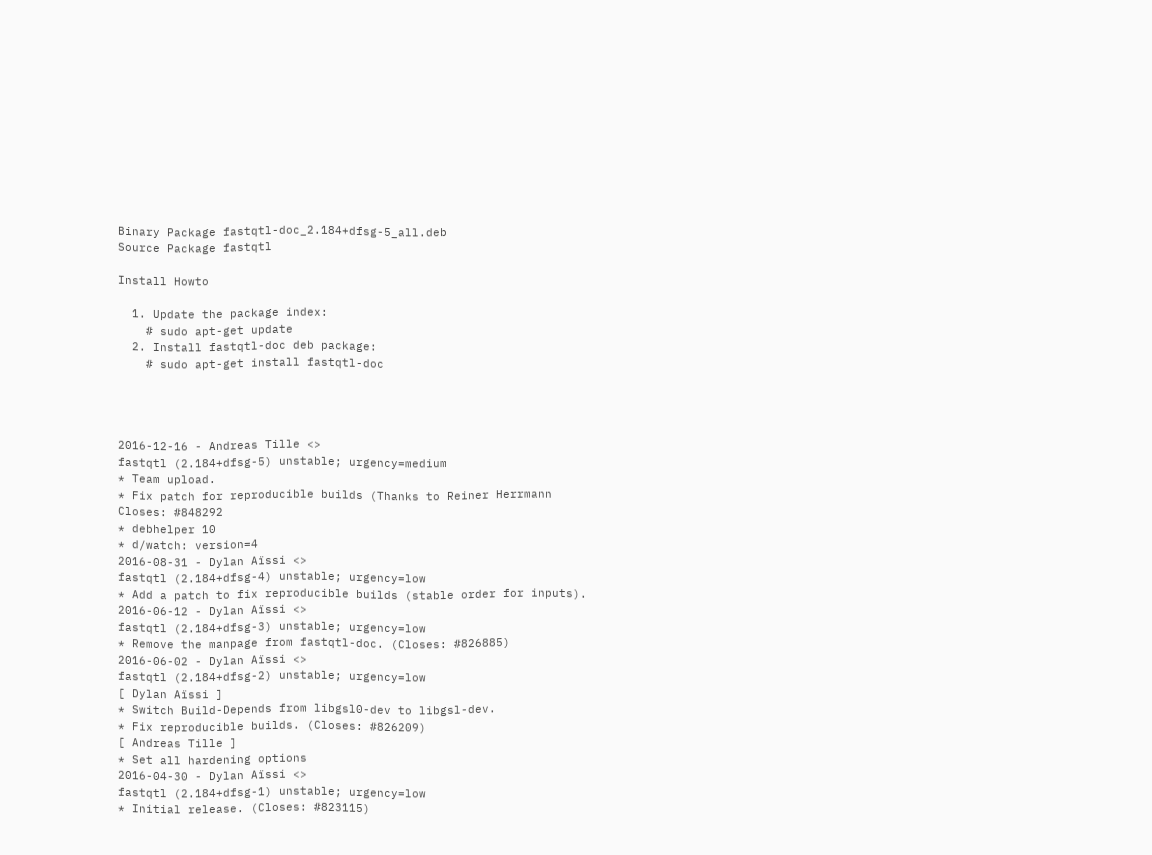Binary Package fastqtl-doc_2.184+dfsg-5_all.deb
Source Package fastqtl

Install Howto

  1. Update the package index:
    # sudo apt-get update
  2. Install fastqtl-doc deb package:
    # sudo apt-get install fastqtl-doc




2016-12-16 - Andreas Tille <>
fastqtl (2.184+dfsg-5) unstable; urgency=medium
* Team upload.
* Fix patch for reproducible builds (Thanks to Reiner Herrmann
Closes: #848292
* debhelper 10
* d/watch: version=4
2016-08-31 - Dylan Aïssi <>
fastqtl (2.184+dfsg-4) unstable; urgency=low
* Add a patch to fix reproducible builds (stable order for inputs).
2016-06-12 - Dylan Aïssi <>
fastqtl (2.184+dfsg-3) unstable; urgency=low
* Remove the manpage from fastqtl-doc. (Closes: #826885)
2016-06-02 - Dylan Aïssi <>
fastqtl (2.184+dfsg-2) unstable; urgency=low
[ Dylan Aïssi ]
* Switch Build-Depends from libgsl0-dev to libgsl-dev.
* Fix reproducible builds. (Closes: #826209)
[ Andreas Tille ]
* Set all hardening options
2016-04-30 - Dylan Aïssi <>
fastqtl (2.184+dfsg-1) unstable; urgency=low
* Initial release. (Closes: #823115)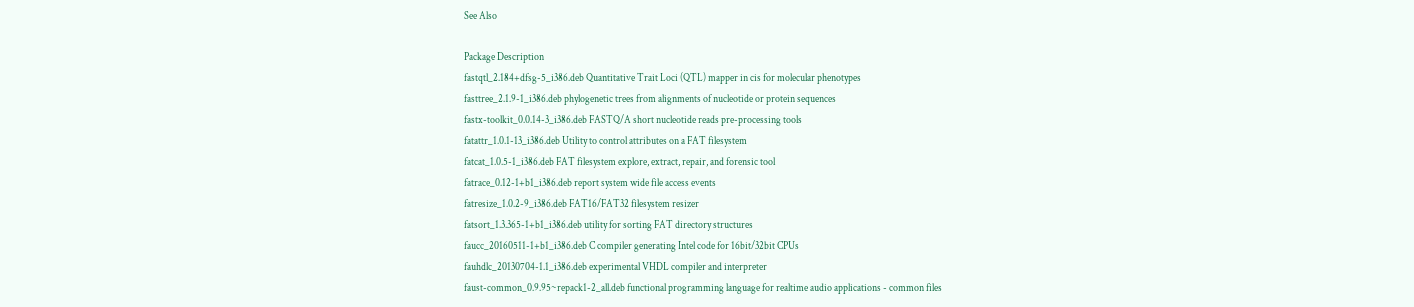See Also

Package Description
fastqtl_2.184+dfsg-5_i386.deb Quantitative Trait Loci (QTL) mapper in cis for molecular phenotypes
fasttree_2.1.9-1_i386.deb phylogenetic trees from alignments of nucleotide or protein sequences
fastx-toolkit_0.0.14-3_i386.deb FASTQ/A short nucleotide reads pre-processing tools
fatattr_1.0.1-13_i386.deb Utility to control attributes on a FAT filesystem
fatcat_1.0.5-1_i386.deb FAT filesystem explore, extract, repair, and forensic tool
fatrace_0.12-1+b1_i386.deb report system wide file access events
fatresize_1.0.2-9_i386.deb FAT16/FAT32 filesystem resizer
fatsort_1.3.365-1+b1_i386.deb utility for sorting FAT directory structures
faucc_20160511-1+b1_i386.deb C compiler generating Intel code for 16bit/32bit CPUs
fauhdlc_20130704-1.1_i386.deb experimental VHDL compiler and interpreter
faust-common_0.9.95~repack1-2_all.deb functional programming language for realtime audio applications - common files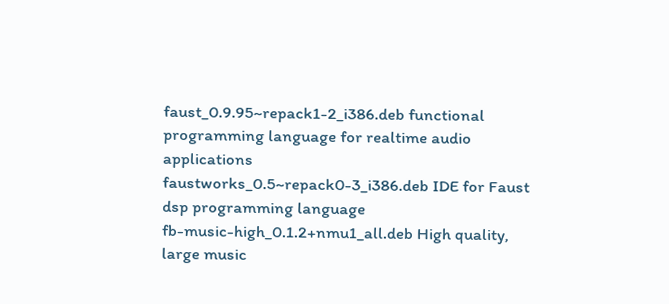faust_0.9.95~repack1-2_i386.deb functional programming language for realtime audio applications
faustworks_0.5~repack0-3_i386.deb IDE for Faust dsp programming language
fb-music-high_0.1.2+nmu1_all.deb High quality, large music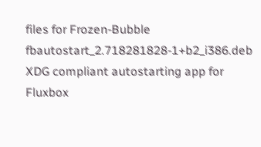files for Frozen-Bubble
fbautostart_2.718281828-1+b2_i386.deb XDG compliant autostarting app for Fluxbox